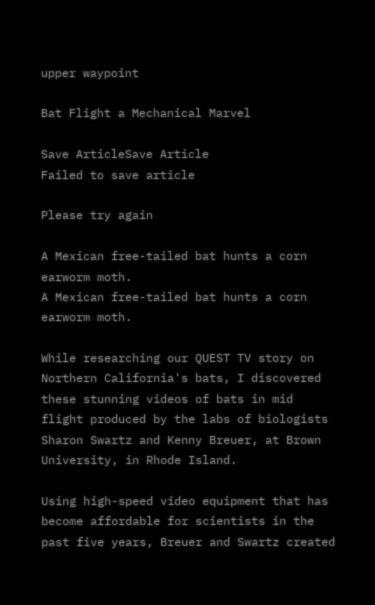upper waypoint

Bat Flight a Mechanical Marvel

Save ArticleSave Article
Failed to save article

Please try again

A Mexican free-tailed bat hunts a corn earworm moth.
A Mexican free-tailed bat hunts a corn earworm moth.

While researching our QUEST TV story on Northern California's bats, I discovered these stunning videos of bats in mid flight produced by the labs of biologists Sharon Swartz and Kenny Breuer, at Brown University, in Rhode Island.

Using high-speed video equipment that has become affordable for scientists in the past five years, Breuer and Swartz created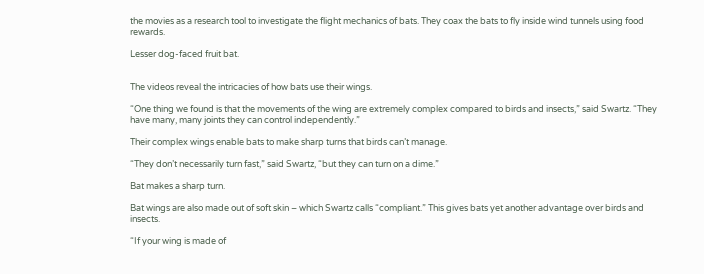the movies as a research tool to investigate the flight mechanics of bats. They coax the bats to fly inside wind tunnels using food rewards.

Lesser dog-faced fruit bat.


The videos reveal the intricacies of how bats use their wings.

“One thing we found is that the movements of the wing are extremely complex compared to birds and insects,” said Swartz. “They have many, many joints they can control independently.”

Their complex wings enable bats to make sharp turns that birds can’t manage.

“They don’t necessarily turn fast,” said Swartz, “but they can turn on a dime.”

Bat makes a sharp turn.

Bat wings are also made out of soft skin – which Swartz calls “compliant.” This gives bats yet another advantage over birds and insects.

“If your wing is made of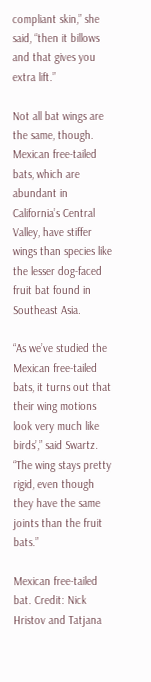compliant skin,” she said, “then it billows and that gives you extra lift.”

Not all bat wings are the same, though. Mexican free-tailed bats, which are abundant in California’s Central Valley, have stiffer wings than species like the lesser dog-faced fruit bat found in Southeast Asia.

“As we’ve studied the Mexican free-tailed bats, it turns out that their wing motions look very much like birds’,” said Swartz. “The wing stays pretty rigid, even though they have the same joints than the fruit bats.”

Mexican free-tailed bat. Credit: Nick Hristov and Tatjana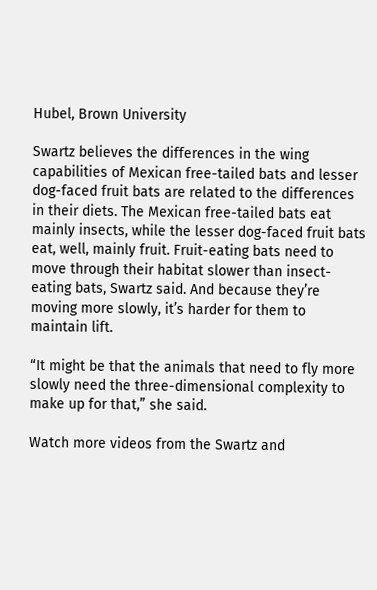Hubel, Brown University

Swartz believes the differences in the wing capabilities of Mexican free-tailed bats and lesser dog-faced fruit bats are related to the differences in their diets. The Mexican free-tailed bats eat mainly insects, while the lesser dog-faced fruit bats eat, well, mainly fruit. Fruit-eating bats need to move through their habitat slower than insect-eating bats, Swartz said. And because they’re moving more slowly, it’s harder for them to maintain lift.

“It might be that the animals that need to fly more slowly need the three-dimensional complexity to make up for that,” she said.

Watch more videos from the Swartz and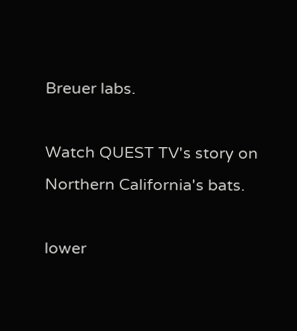Breuer labs.

Watch QUEST TV's story on Northern California's bats.

lower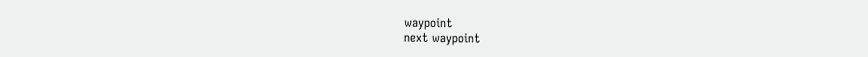waypoint
next waypoint